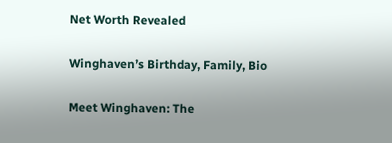Net Worth Revealed

Winghaven’s Birthday, Family, Bio

Meet Winghaven: The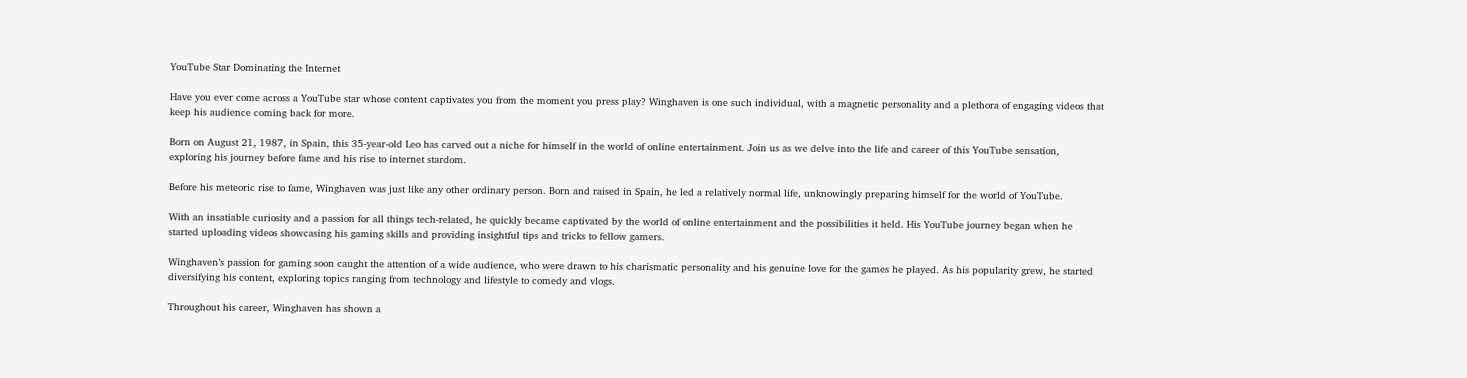YouTube Star Dominating the Internet

Have you ever come across a YouTube star whose content captivates you from the moment you press play? Winghaven is one such individual, with a magnetic personality and a plethora of engaging videos that keep his audience coming back for more.

Born on August 21, 1987, in Spain, this 35-year-old Leo has carved out a niche for himself in the world of online entertainment. Join us as we delve into the life and career of this YouTube sensation, exploring his journey before fame and his rise to internet stardom.

Before his meteoric rise to fame, Winghaven was just like any other ordinary person. Born and raised in Spain, he led a relatively normal life, unknowingly preparing himself for the world of YouTube.

With an insatiable curiosity and a passion for all things tech-related, he quickly became captivated by the world of online entertainment and the possibilities it held. His YouTube journey began when he started uploading videos showcasing his gaming skills and providing insightful tips and tricks to fellow gamers.

Winghaven’s passion for gaming soon caught the attention of a wide audience, who were drawn to his charismatic personality and his genuine love for the games he played. As his popularity grew, he started diversifying his content, exploring topics ranging from technology and lifestyle to comedy and vlogs.

Throughout his career, Winghaven has shown a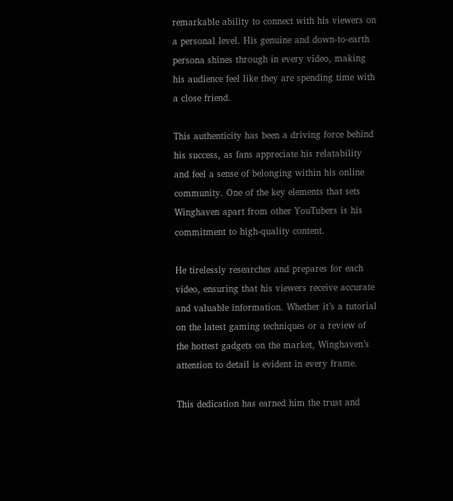remarkable ability to connect with his viewers on a personal level. His genuine and down-to-earth persona shines through in every video, making his audience feel like they are spending time with a close friend.

This authenticity has been a driving force behind his success, as fans appreciate his relatability and feel a sense of belonging within his online community. One of the key elements that sets Winghaven apart from other YouTubers is his commitment to high-quality content.

He tirelessly researches and prepares for each video, ensuring that his viewers receive accurate and valuable information. Whether it’s a tutorial on the latest gaming techniques or a review of the hottest gadgets on the market, Winghaven’s attention to detail is evident in every frame.

This dedication has earned him the trust and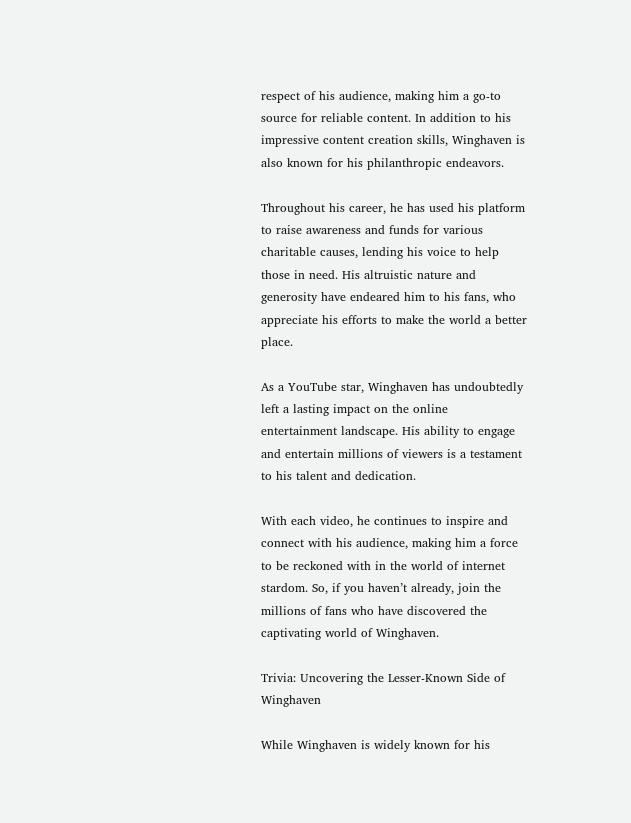respect of his audience, making him a go-to source for reliable content. In addition to his impressive content creation skills, Winghaven is also known for his philanthropic endeavors.

Throughout his career, he has used his platform to raise awareness and funds for various charitable causes, lending his voice to help those in need. His altruistic nature and generosity have endeared him to his fans, who appreciate his efforts to make the world a better place.

As a YouTube star, Winghaven has undoubtedly left a lasting impact on the online entertainment landscape. His ability to engage and entertain millions of viewers is a testament to his talent and dedication.

With each video, he continues to inspire and connect with his audience, making him a force to be reckoned with in the world of internet stardom. So, if you haven’t already, join the millions of fans who have discovered the captivating world of Winghaven.

Trivia: Uncovering the Lesser-Known Side of Winghaven

While Winghaven is widely known for his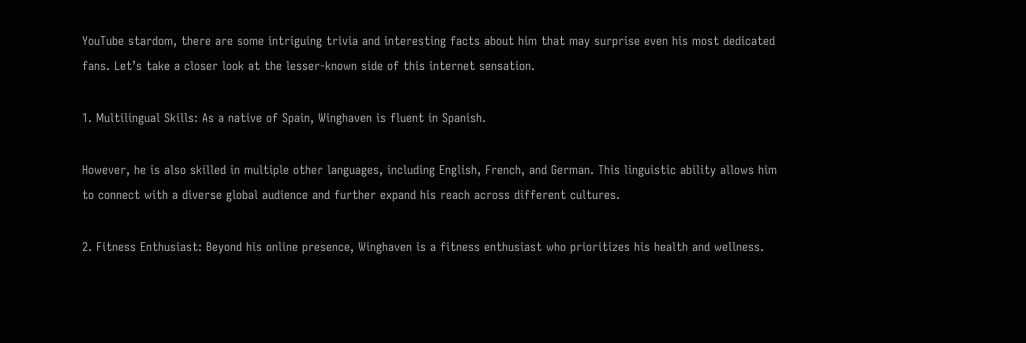YouTube stardom, there are some intriguing trivia and interesting facts about him that may surprise even his most dedicated fans. Let’s take a closer look at the lesser-known side of this internet sensation.

1. Multilingual Skills: As a native of Spain, Winghaven is fluent in Spanish.

However, he is also skilled in multiple other languages, including English, French, and German. This linguistic ability allows him to connect with a diverse global audience and further expand his reach across different cultures.

2. Fitness Enthusiast: Beyond his online presence, Winghaven is a fitness enthusiast who prioritizes his health and wellness.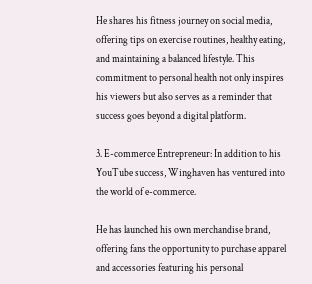He shares his fitness journey on social media, offering tips on exercise routines, healthy eating, and maintaining a balanced lifestyle. This commitment to personal health not only inspires his viewers but also serves as a reminder that success goes beyond a digital platform.

3. E-commerce Entrepreneur: In addition to his YouTube success, Winghaven has ventured into the world of e-commerce.

He has launched his own merchandise brand, offering fans the opportunity to purchase apparel and accessories featuring his personal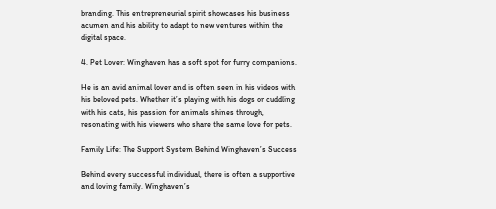branding. This entrepreneurial spirit showcases his business acumen and his ability to adapt to new ventures within the digital space.

4. Pet Lover: Winghaven has a soft spot for furry companions.

He is an avid animal lover and is often seen in his videos with his beloved pets. Whether it’s playing with his dogs or cuddling with his cats, his passion for animals shines through, resonating with his viewers who share the same love for pets.

Family Life: The Support System Behind Winghaven’s Success

Behind every successful individual, there is often a supportive and loving family. Winghaven’s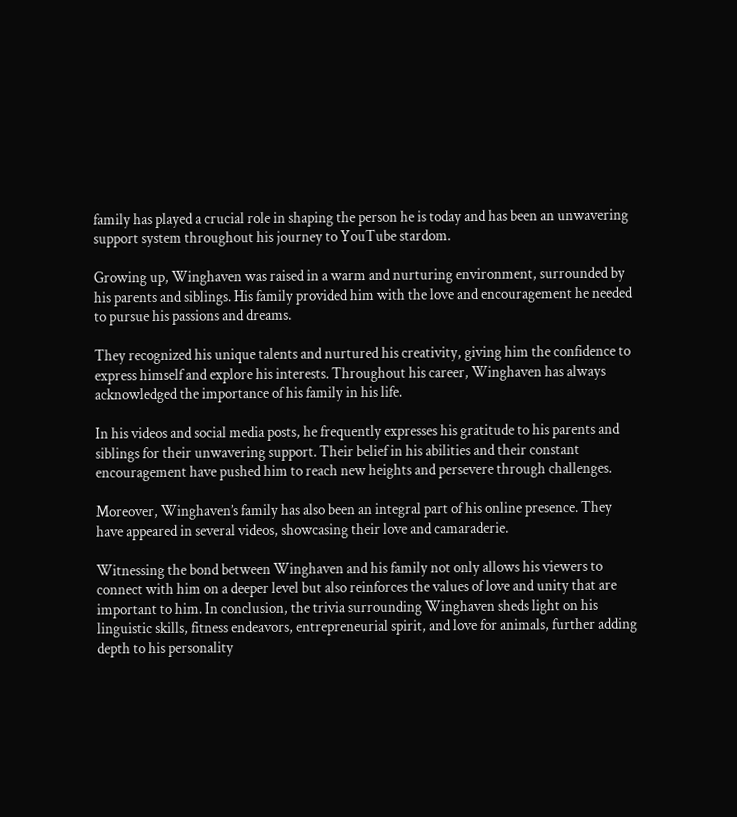family has played a crucial role in shaping the person he is today and has been an unwavering support system throughout his journey to YouTube stardom.

Growing up, Winghaven was raised in a warm and nurturing environment, surrounded by his parents and siblings. His family provided him with the love and encouragement he needed to pursue his passions and dreams.

They recognized his unique talents and nurtured his creativity, giving him the confidence to express himself and explore his interests. Throughout his career, Winghaven has always acknowledged the importance of his family in his life.

In his videos and social media posts, he frequently expresses his gratitude to his parents and siblings for their unwavering support. Their belief in his abilities and their constant encouragement have pushed him to reach new heights and persevere through challenges.

Moreover, Winghaven’s family has also been an integral part of his online presence. They have appeared in several videos, showcasing their love and camaraderie.

Witnessing the bond between Winghaven and his family not only allows his viewers to connect with him on a deeper level but also reinforces the values of love and unity that are important to him. In conclusion, the trivia surrounding Winghaven sheds light on his linguistic skills, fitness endeavors, entrepreneurial spirit, and love for animals, further adding depth to his personality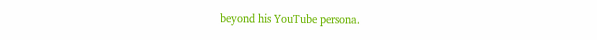beyond his YouTube persona.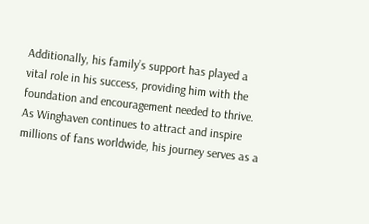Additionally, his family’s support has played a vital role in his success, providing him with the foundation and encouragement needed to thrive. As Winghaven continues to attract and inspire millions of fans worldwide, his journey serves as a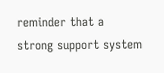reminder that a strong support system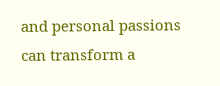and personal passions can transform a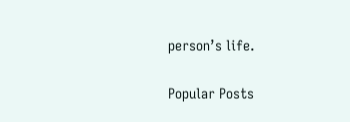person’s life.

Popular Posts